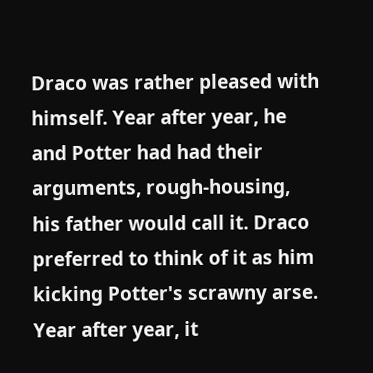Draco was rather pleased with himself. Year after year, he and Potter had had their arguments, rough-housing, his father would call it. Draco preferred to think of it as him kicking Potter's scrawny arse. Year after year, it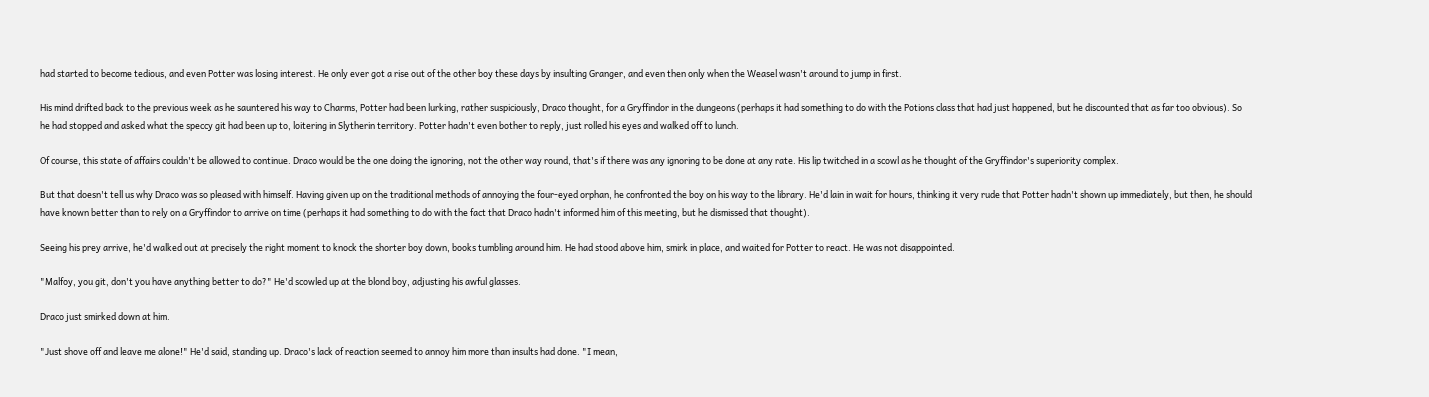had started to become tedious, and even Potter was losing interest. He only ever got a rise out of the other boy these days by insulting Granger, and even then only when the Weasel wasn't around to jump in first.

His mind drifted back to the previous week as he sauntered his way to Charms, Potter had been lurking, rather suspiciously, Draco thought, for a Gryffindor in the dungeons (perhaps it had something to do with the Potions class that had just happened, but he discounted that as far too obvious). So he had stopped and asked what the speccy git had been up to, loitering in Slytherin territory. Potter hadn't even bother to reply, just rolled his eyes and walked off to lunch.

Of course, this state of affairs couldn't be allowed to continue. Draco would be the one doing the ignoring, not the other way round, that's if there was any ignoring to be done at any rate. His lip twitched in a scowl as he thought of the Gryffindor's superiority complex.

But that doesn't tell us why Draco was so pleased with himself. Having given up on the traditional methods of annoying the four-eyed orphan, he confronted the boy on his way to the library. He'd lain in wait for hours, thinking it very rude that Potter hadn't shown up immediately, but then, he should have known better than to rely on a Gryffindor to arrive on time (perhaps it had something to do with the fact that Draco hadn't informed him of this meeting, but he dismissed that thought).

Seeing his prey arrive, he'd walked out at precisely the right moment to knock the shorter boy down, books tumbling around him. He had stood above him, smirk in place, and waited for Potter to react. He was not disappointed.

"Malfoy, you git, don't you have anything better to do?" He'd scowled up at the blond boy, adjusting his awful glasses.

Draco just smirked down at him.

"Just shove off and leave me alone!" He'd said, standing up. Draco's lack of reaction seemed to annoy him more than insults had done. "I mean,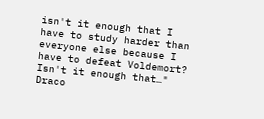isn't it enough that I have to study harder than everyone else because I have to defeat Voldemort? Isn't it enough that…" Draco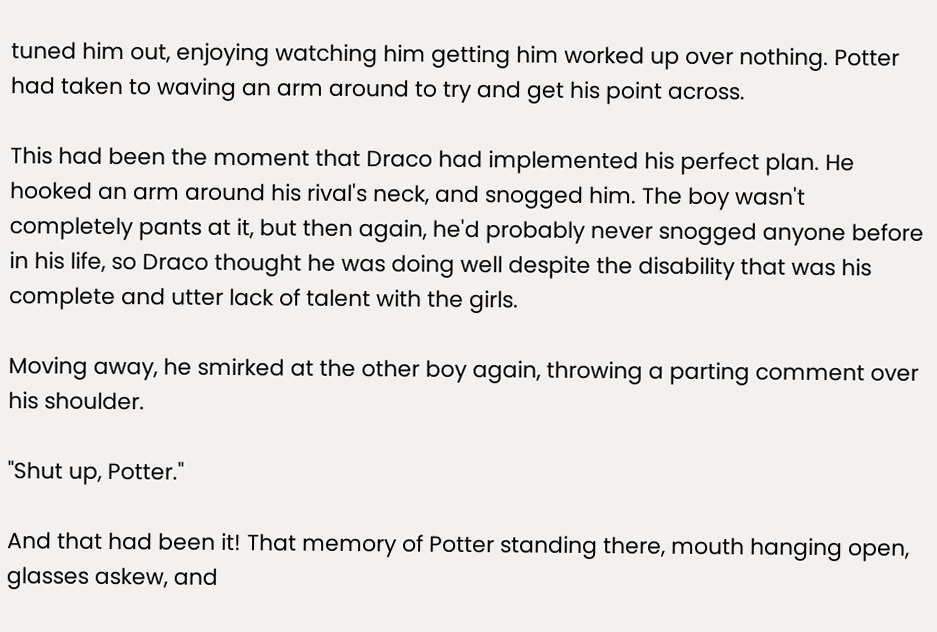tuned him out, enjoying watching him getting him worked up over nothing. Potter had taken to waving an arm around to try and get his point across.

This had been the moment that Draco had implemented his perfect plan. He hooked an arm around his rival's neck, and snogged him. The boy wasn't completely pants at it, but then again, he'd probably never snogged anyone before in his life, so Draco thought he was doing well despite the disability that was his complete and utter lack of talent with the girls.

Moving away, he smirked at the other boy again, throwing a parting comment over his shoulder.

"Shut up, Potter."

And that had been it! That memory of Potter standing there, mouth hanging open, glasses askew, and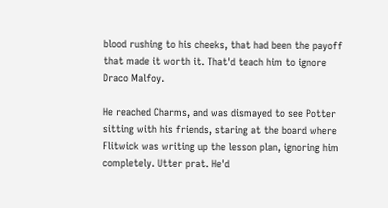blood rushing to his cheeks, that had been the payoff that made it worth it. That'd teach him to ignore Draco Malfoy.

He reached Charms, and was dismayed to see Potter sitting with his friends, staring at the board where Flitwick was writing up the lesson plan, ignoring him completely. Utter prat. He'd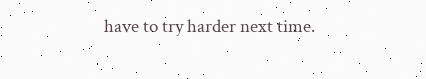have to try harder next time.